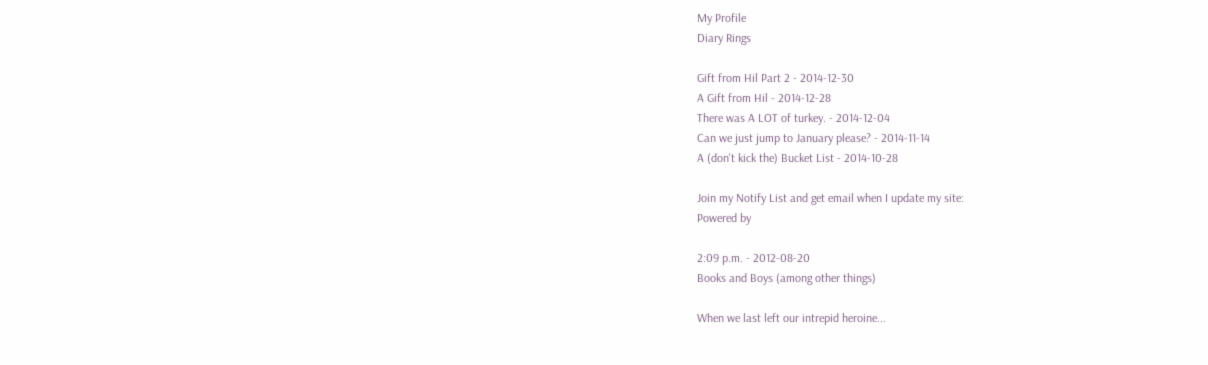My Profile
Diary Rings

Gift from Hil Part 2 - 2014-12-30
A Gift from Hil - 2014-12-28
There was A LOT of turkey. - 2014-12-04
Can we just jump to January please? - 2014-11-14
A (don't kick the) Bucket List - 2014-10-28

Join my Notify List and get email when I update my site:
Powered by

2:09 p.m. - 2012-08-20
Books and Boys (among other things)

When we last left our intrepid heroine...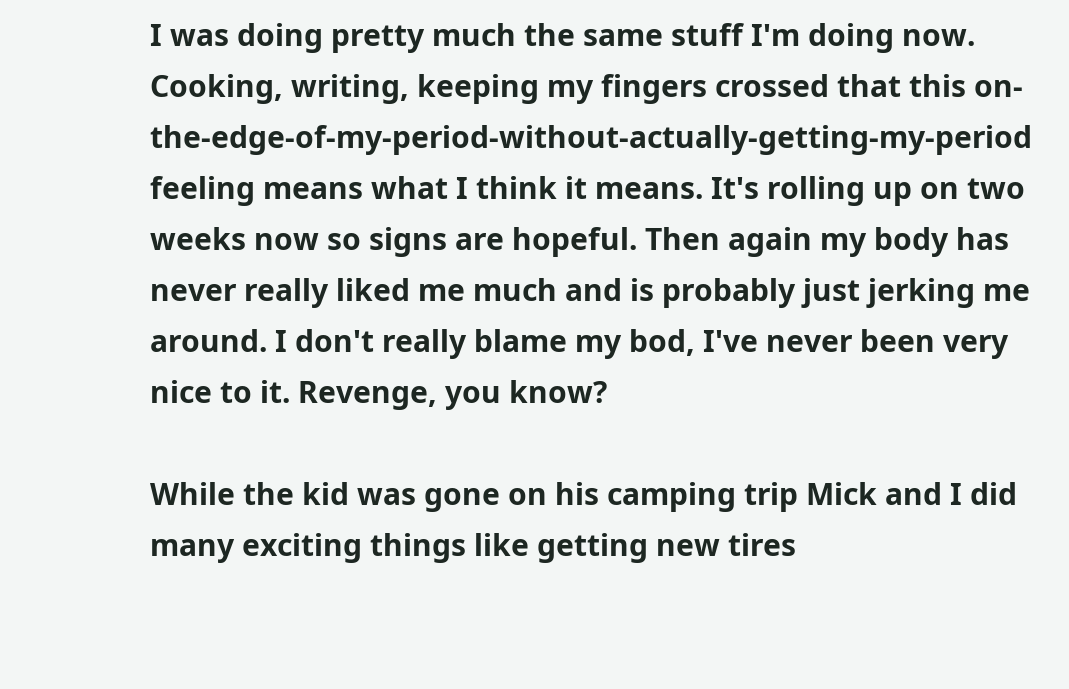I was doing pretty much the same stuff I'm doing now. Cooking, writing, keeping my fingers crossed that this on-the-edge-of-my-period-without-actually-getting-my-period feeling means what I think it means. It's rolling up on two weeks now so signs are hopeful. Then again my body has never really liked me much and is probably just jerking me around. I don't really blame my bod, I've never been very nice to it. Revenge, you know?

While the kid was gone on his camping trip Mick and I did many exciting things like getting new tires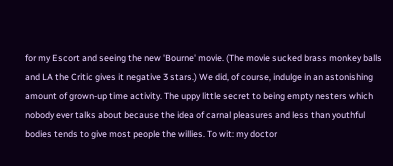for my Escort and seeing the new 'Bourne' movie. (The movie sucked brass monkey balls and LA the Critic gives it negative 3 stars.) We did, of course, indulge in an astonishing amount of grown-up time activity. The uppy little secret to being empty nesters which nobody ever talks about because the idea of carnal pleasures and less than youthful bodies tends to give most people the willies. To wit: my doctor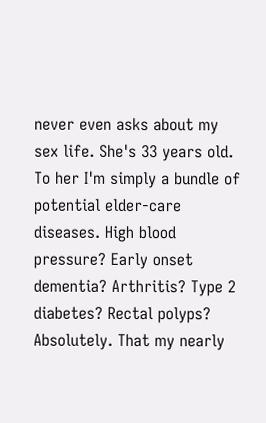never even asks about my sex life. She's 33 years old. To her I'm simply a bundle of potential elder-care diseases. High blood pressure? Early onset dementia? Arthritis? Type 2 diabetes? Rectal polyps? Absolutely. That my nearly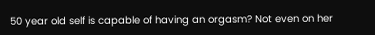50 year old self is capable of having an orgasm? Not even on her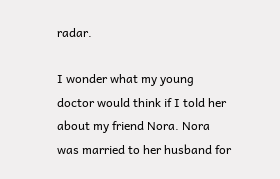radar.

I wonder what my young doctor would think if I told her about my friend Nora. Nora was married to her husband for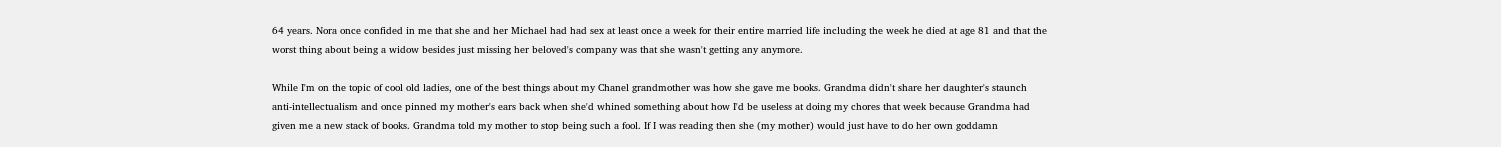64 years. Nora once confided in me that she and her Michael had had sex at least once a week for their entire married life including the week he died at age 81 and that the worst thing about being a widow besides just missing her beloved's company was that she wasn't getting any anymore.

While I'm on the topic of cool old ladies, one of the best things about my Chanel grandmother was how she gave me books. Grandma didn't share her daughter's staunch anti-intellectualism and once pinned my mother's ears back when she'd whined something about how I'd be useless at doing my chores that week because Grandma had given me a new stack of books. Grandma told my mother to stop being such a fool. If I was reading then she (my mother) would just have to do her own goddamn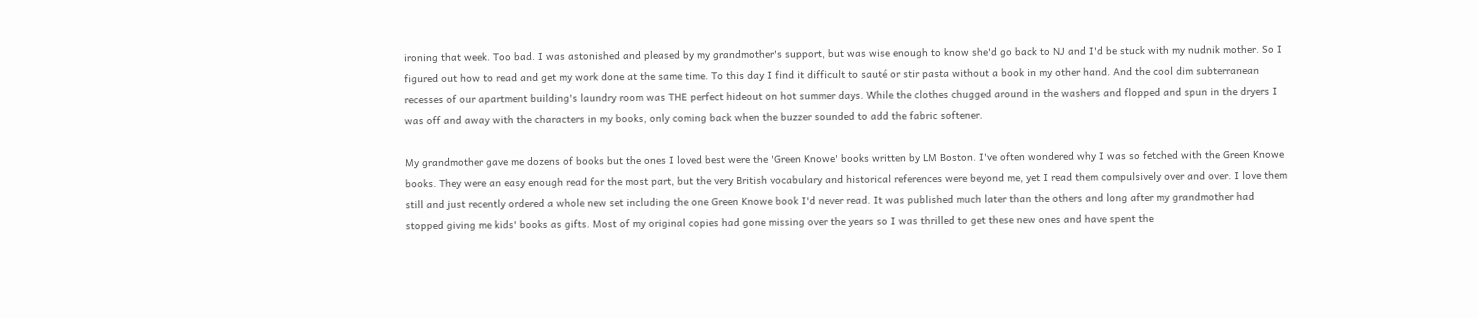ironing that week. Too bad. I was astonished and pleased by my grandmother's support, but was wise enough to know she'd go back to NJ and I'd be stuck with my nudnik mother. So I figured out how to read and get my work done at the same time. To this day I find it difficult to sauté or stir pasta without a book in my other hand. And the cool dim subterranean recesses of our apartment building's laundry room was THE perfect hideout on hot summer days. While the clothes chugged around in the washers and flopped and spun in the dryers I was off and away with the characters in my books, only coming back when the buzzer sounded to add the fabric softener.

My grandmother gave me dozens of books but the ones I loved best were the 'Green Knowe' books written by LM Boston. I've often wondered why I was so fetched with the Green Knowe books. They were an easy enough read for the most part, but the very British vocabulary and historical references were beyond me, yet I read them compulsively over and over. I love them still and just recently ordered a whole new set including the one Green Knowe book I'd never read. It was published much later than the others and long after my grandmother had stopped giving me kids' books as gifts. Most of my original copies had gone missing over the years so I was thrilled to get these new ones and have spent the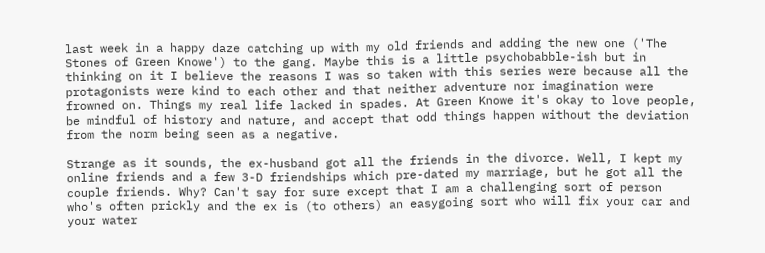last week in a happy daze catching up with my old friends and adding the new one ('The Stones of Green Knowe') to the gang. Maybe this is a little psychobabble-ish but in thinking on it I believe the reasons I was so taken with this series were because all the protagonists were kind to each other and that neither adventure nor imagination were frowned on. Things my real life lacked in spades. At Green Knowe it's okay to love people, be mindful of history and nature, and accept that odd things happen without the deviation from the norm being seen as a negative.

Strange as it sounds, the ex-husband got all the friends in the divorce. Well, I kept my online friends and a few 3-D friendships which pre-dated my marriage, but he got all the couple friends. Why? Can't say for sure except that I am a challenging sort of person who's often prickly and the ex is (to others) an easygoing sort who will fix your car and your water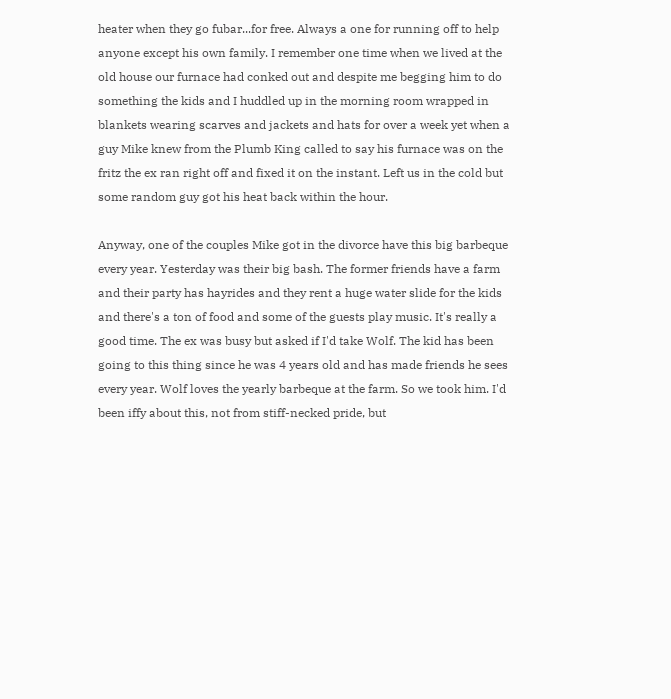heater when they go fubar...for free. Always a one for running off to help anyone except his own family. I remember one time when we lived at the old house our furnace had conked out and despite me begging him to do something the kids and I huddled up in the morning room wrapped in blankets wearing scarves and jackets and hats for over a week yet when a guy Mike knew from the Plumb King called to say his furnace was on the fritz the ex ran right off and fixed it on the instant. Left us in the cold but some random guy got his heat back within the hour.

Anyway, one of the couples Mike got in the divorce have this big barbeque every year. Yesterday was their big bash. The former friends have a farm and their party has hayrides and they rent a huge water slide for the kids and there's a ton of food and some of the guests play music. It's really a good time. The ex was busy but asked if I'd take Wolf. The kid has been going to this thing since he was 4 years old and has made friends he sees every year. Wolf loves the yearly barbeque at the farm. So we took him. I'd been iffy about this, not from stiff-necked pride, but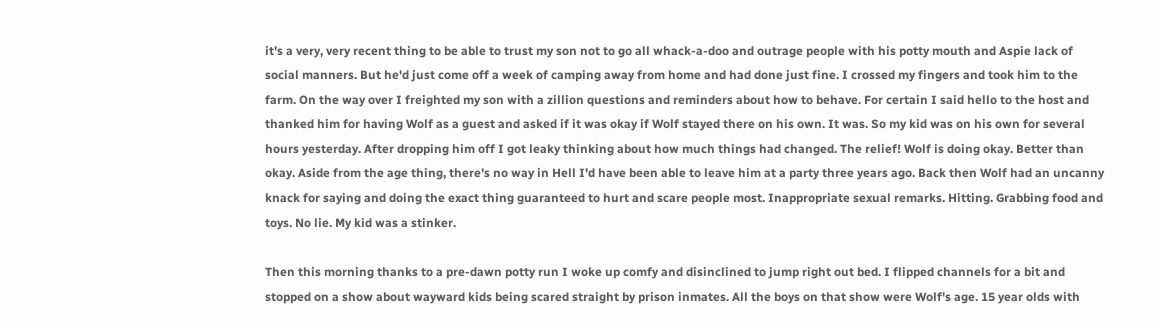it's a very, very recent thing to be able to trust my son not to go all whack-a-doo and outrage people with his potty mouth and Aspie lack of social manners. But he'd just come off a week of camping away from home and had done just fine. I crossed my fingers and took him to the farm. On the way over I freighted my son with a zillion questions and reminders about how to behave. For certain I said hello to the host and thanked him for having Wolf as a guest and asked if it was okay if Wolf stayed there on his own. It was. So my kid was on his own for several hours yesterday. After dropping him off I got leaky thinking about how much things had changed. The relief! Wolf is doing okay. Better than okay. Aside from the age thing, there's no way in Hell I'd have been able to leave him at a party three years ago. Back then Wolf had an uncanny knack for saying and doing the exact thing guaranteed to hurt and scare people most. Inappropriate sexual remarks. Hitting. Grabbing food and toys. No lie. My kid was a stinker.

Then this morning thanks to a pre-dawn potty run I woke up comfy and disinclined to jump right out bed. I flipped channels for a bit and stopped on a show about wayward kids being scared straight by prison inmates. All the boys on that show were Wolf's age. 15 year olds with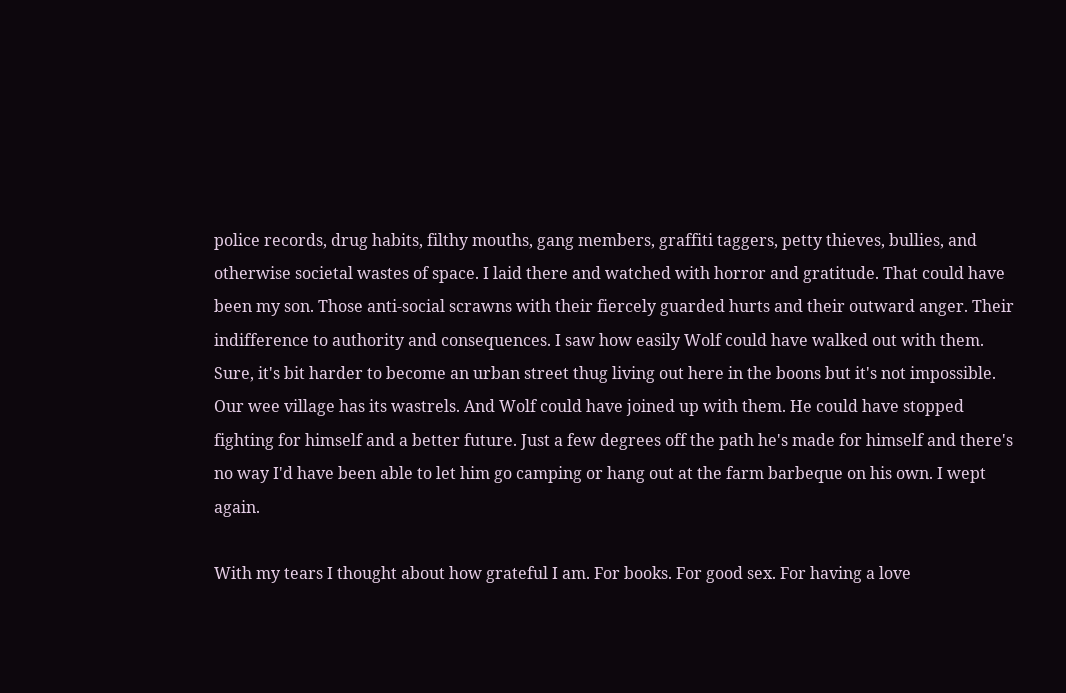police records, drug habits, filthy mouths, gang members, graffiti taggers, petty thieves, bullies, and otherwise societal wastes of space. I laid there and watched with horror and gratitude. That could have been my son. Those anti-social scrawns with their fiercely guarded hurts and their outward anger. Their indifference to authority and consequences. I saw how easily Wolf could have walked out with them. Sure, it's bit harder to become an urban street thug living out here in the boons but it's not impossible. Our wee village has its wastrels. And Wolf could have joined up with them. He could have stopped fighting for himself and a better future. Just a few degrees off the path he's made for himself and there's no way I'd have been able to let him go camping or hang out at the farm barbeque on his own. I wept again.

With my tears I thought about how grateful I am. For books. For good sex. For having a love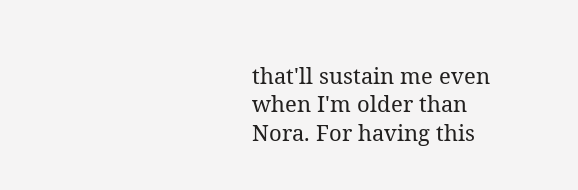that'll sustain me even when I'm older than Nora. For having this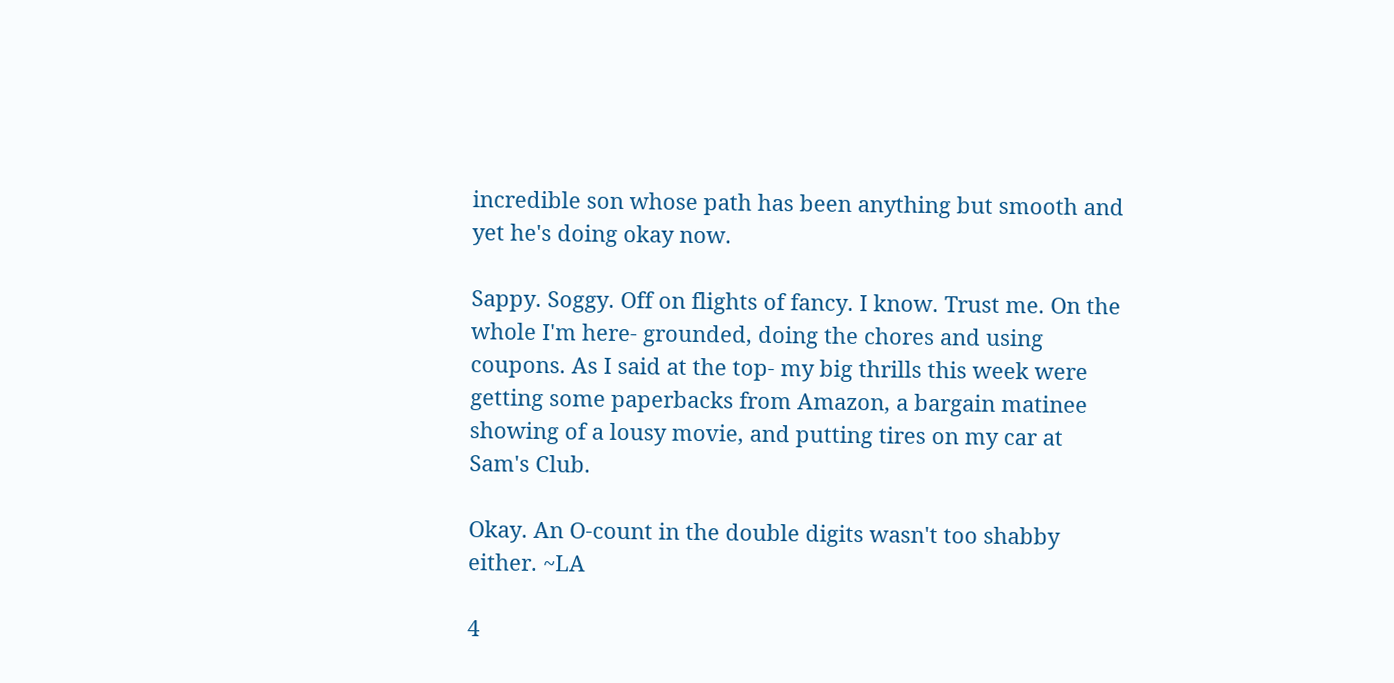incredible son whose path has been anything but smooth and yet he's doing okay now.

Sappy. Soggy. Off on flights of fancy. I know. Trust me. On the whole I'm here- grounded, doing the chores and using coupons. As I said at the top- my big thrills this week were getting some paperbacks from Amazon, a bargain matinee showing of a lousy movie, and putting tires on my car at Sam's Club.

Okay. An O-count in the double digits wasn't too shabby either. ~LA

4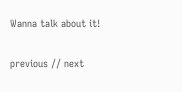Wanna talk about it!

previous // next